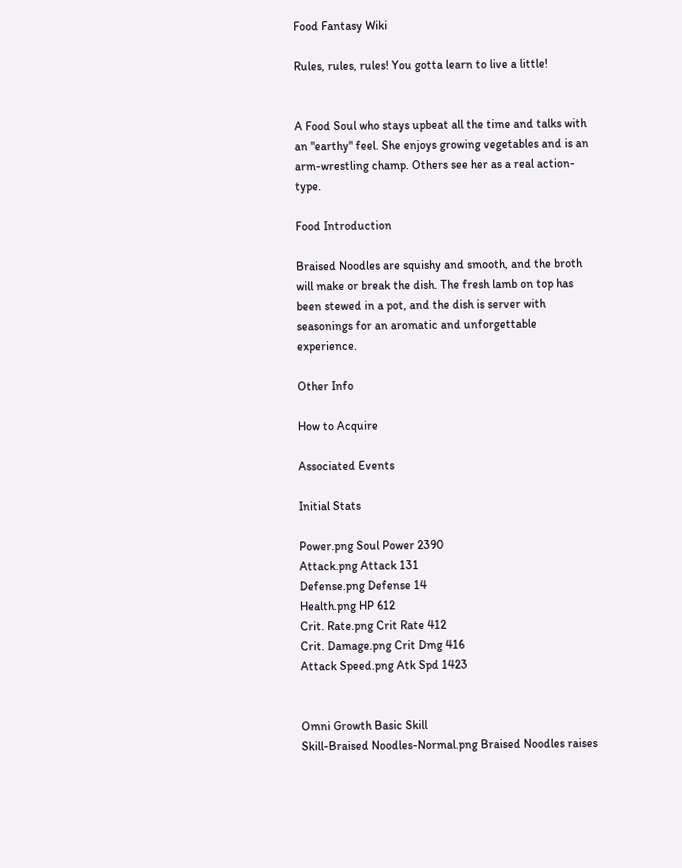Food Fantasy Wiki

Rules, rules, rules! You gotta learn to live a little!


A Food Soul who stays upbeat all the time and talks with an "earthy" feel. She enjoys growing vegetables and is an arm-wrestling champ. Others see her as a real action-type.

Food Introduction

Braised Noodles are squishy and smooth, and the broth will make or break the dish. The fresh lamb on top has been stewed in a pot, and the dish is server with seasonings for an aromatic and unforgettable experience.

Other Info

How to Acquire

Associated Events

Initial Stats

Power.png Soul Power 2390
Attack.png Attack 131
Defense.png Defense 14
Health.png HP 612
Crit. Rate.png Crit Rate 412
Crit. Damage.png Crit Dmg 416
Attack Speed.png Atk Spd 1423


Omni Growth Basic Skill
Skill-Braised Noodles-Normal.png Braised Noodles raises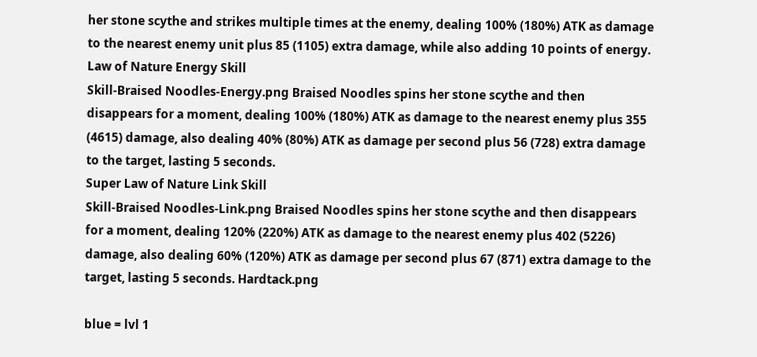her stone scythe and strikes multiple times at the enemy, dealing 100% (180%) ATK as damage to the nearest enemy unit plus 85 (1105) extra damage, while also adding 10 points of energy.
Law of Nature Energy Skill
Skill-Braised Noodles-Energy.png Braised Noodles spins her stone scythe and then disappears for a moment, dealing 100% (180%) ATK as damage to the nearest enemy plus 355 (4615) damage, also dealing 40% (80%) ATK as damage per second plus 56 (728) extra damage to the target, lasting 5 seconds.
Super Law of Nature Link Skill
Skill-Braised Noodles-Link.png Braised Noodles spins her stone scythe and then disappears for a moment, dealing 120% (220%) ATK as damage to the nearest enemy plus 402 (5226) damage, also dealing 60% (120%) ATK as damage per second plus 67 (871) extra damage to the target, lasting 5 seconds. Hardtack.png

blue = lvl 1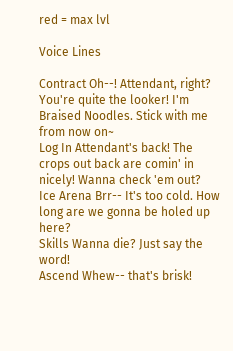red = max lvl

Voice Lines

Contract Oh--! Attendant, right? You're quite the looker! I'm Braised Noodles. Stick with me from now on~
Log In Attendant's back! The crops out back are comin' in nicely! Wanna check 'em out?
Ice Arena Brr-- It's too cold. How long are we gonna be holed up here?
Skills Wanna die? Just say the word!
Ascend Whew-- that's brisk!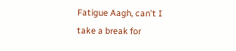Fatigue Aagh, can't I take a break for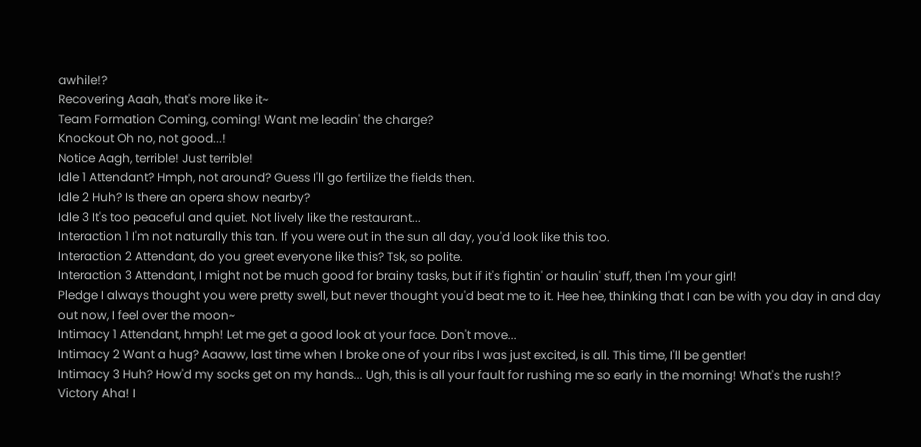awhile!?
Recovering Aaah, that's more like it~
Team Formation Coming, coming! Want me leadin' the charge?
Knockout Oh no, not good...!
Notice Aagh, terrible! Just terrible!
Idle 1 Attendant? Hmph, not around? Guess I'll go fertilize the fields then.
Idle 2 Huh? Is there an opera show nearby?
Idle 3 It's too peaceful and quiet. Not lively like the restaurant...
Interaction 1 I'm not naturally this tan. If you were out in the sun all day, you'd look like this too.
Interaction 2 Attendant, do you greet everyone like this? Tsk, so polite.
Interaction 3 Attendant, I might not be much good for brainy tasks, but if it's fightin' or haulin' stuff, then I'm your girl!
Pledge I always thought you were pretty swell, but never thought you'd beat me to it. Hee hee, thinking that I can be with you day in and day out now, I feel over the moon~
Intimacy 1 Attendant, hmph! Let me get a good look at your face. Don't move...
Intimacy 2 Want a hug? Aaaww, last time when I broke one of your ribs I was just excited, is all. This time, I'll be gentler!
Intimacy 3 Huh? How'd my socks get on my hands... Ugh, this is all your fault for rushing me so early in the morning! What's the rush!?
Victory Aha! I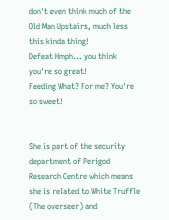don't even think much of the Old Man Upstairs, much less this kinda thing!
Defeat Hmph... you think you're so great!
Feeding What? For me? You're so sweet!


She is part of the security department of Perigod Research Centre which means she is related to White Truffle (The overseer) and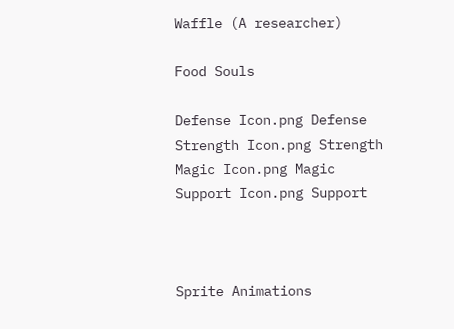Waffle (A researcher)

Food Souls

Defense Icon.png Defense
Strength Icon.png Strength
Magic Icon.png Magic
Support Icon.png Support



Sprite Animations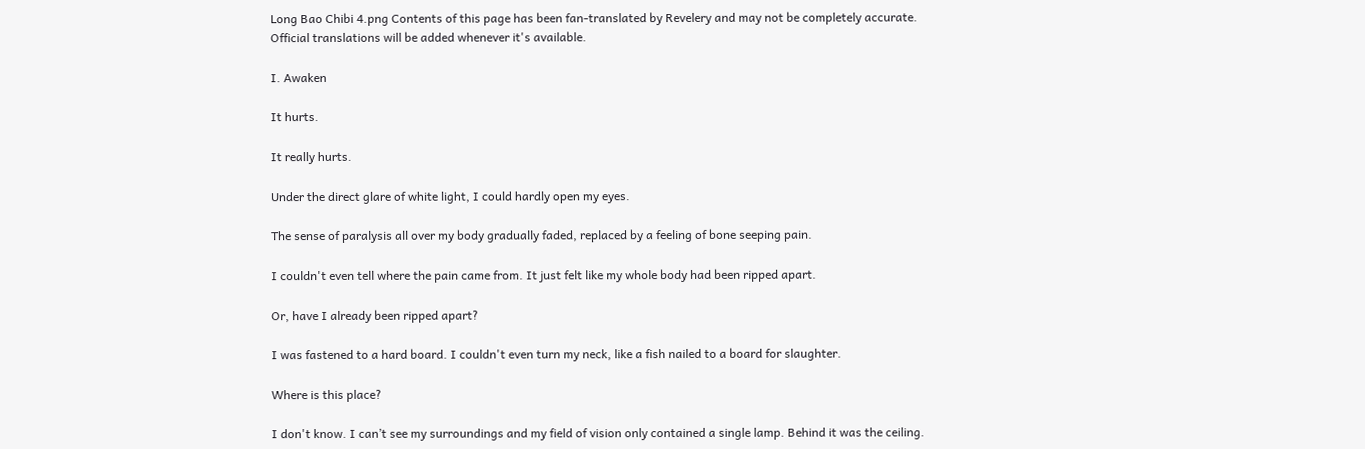Long Bao Chibi 4.png Contents of this page has been fan-translated by Revelery and may not be completely accurate.
Official translations will be added whenever it's available.

I. Awaken

It hurts.

It really hurts.

Under the direct glare of white light, I could hardly open my eyes.

The sense of paralysis all over my body gradually faded, replaced by a feeling of bone seeping pain.

I couldn't even tell where the pain came from. It just felt like my whole body had been ripped apart.

Or, have I already been ripped apart?

I was fastened to a hard board. I couldn't even turn my neck, like a fish nailed to a board for slaughter.

Where is this place?

I don't know. I can’t see my surroundings and my field of vision only contained a single lamp. Behind it was the ceiling.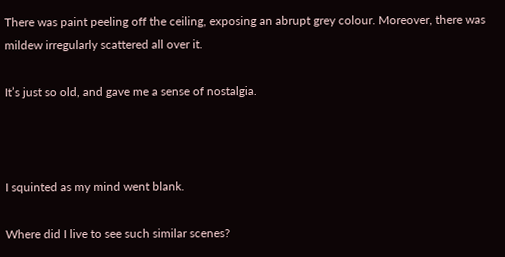There was paint peeling off the ceiling, exposing an abrupt grey colour. Moreover, there was mildew irregularly scattered all over it.

It’s just so old, and gave me a sense of nostalgia.



I squinted as my mind went blank.

Where did I live to see such similar scenes?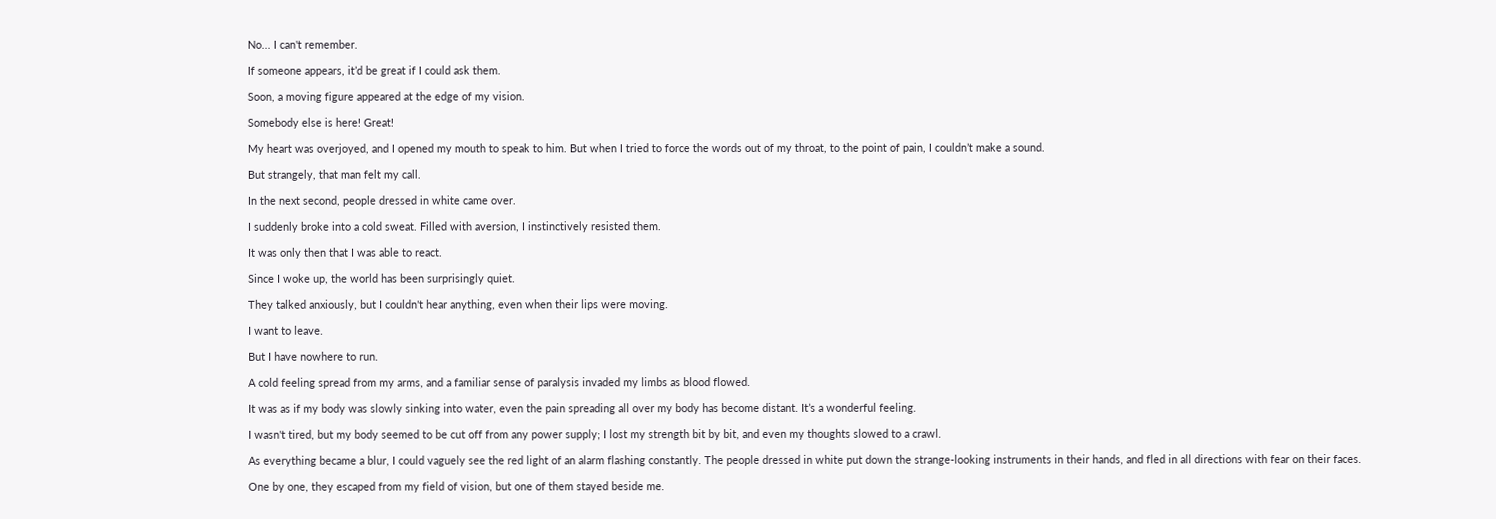No... I can't remember.

If someone appears, it’d be great if I could ask them.

Soon, a moving figure appeared at the edge of my vision.

Somebody else is here! Great!

My heart was overjoyed, and I opened my mouth to speak to him. But when I tried to force the words out of my throat, to the point of pain, I couldn’t make a sound.

But strangely, that man felt my call.

In the next second, people dressed in white came over.

I suddenly broke into a cold sweat. Filled with aversion, I instinctively resisted them.

It was only then that I was able to react.

Since I woke up, the world has been surprisingly quiet.

They talked anxiously, but I couldn't hear anything, even when their lips were moving.

I want to leave.

But I have nowhere to run.

A cold feeling spread from my arms, and a familiar sense of paralysis invaded my limbs as blood flowed.

It was as if my body was slowly sinking into water, even the pain spreading all over my body has become distant. It’s a wonderful feeling.

I wasn't tired, but my body seemed to be cut off from any power supply; I lost my strength bit by bit, and even my thoughts slowed to a crawl.

As everything became a blur, I could vaguely see the red light of an alarm flashing constantly. The people dressed in white put down the strange-looking instruments in their hands, and fled in all directions with fear on their faces.

One by one, they escaped from my field of vision, but one of them stayed beside me.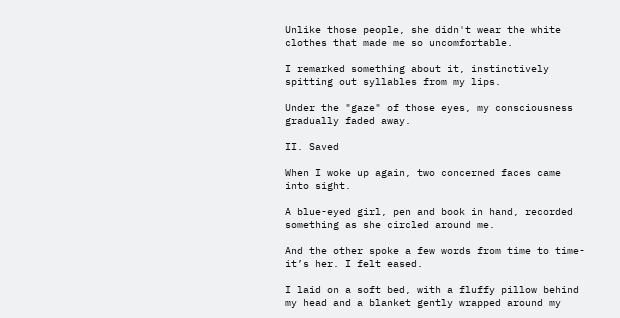Unlike those people, she didn't wear the white clothes that made me so uncomfortable.

I remarked something about it, instinctively spitting out syllables from my lips.

Under the "gaze" of those eyes, my consciousness gradually faded away.

II. Saved

When I woke up again, two concerned faces came into sight.

A blue-eyed girl, pen and book in hand, recorded something as she circled around me.

And the other spoke a few words from time to time- it’s her. I felt eased.

I laid on a soft bed, with a fluffy pillow behind my head and a blanket gently wrapped around my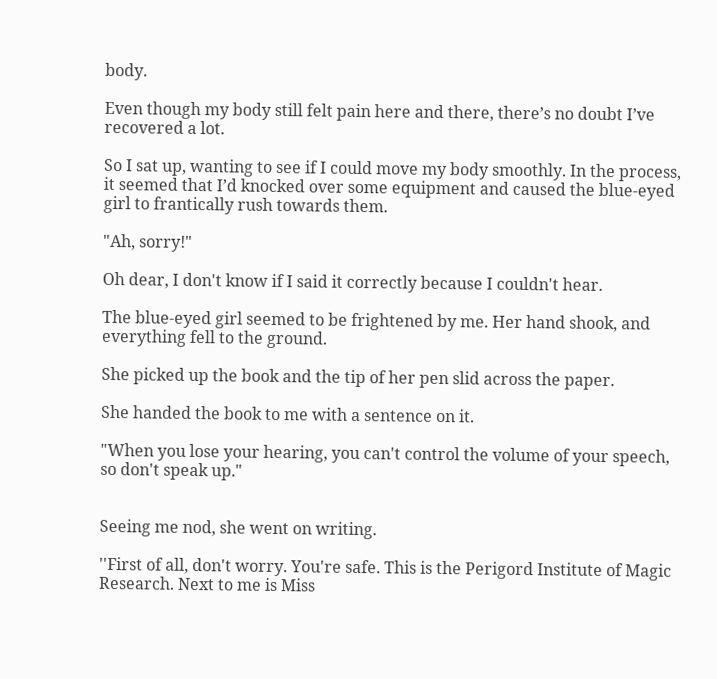body.

Even though my body still felt pain here and there, there’s no doubt I’ve recovered a lot.

So I sat up, wanting to see if I could move my body smoothly. In the process, it seemed that I’d knocked over some equipment and caused the blue-eyed girl to frantically rush towards them.

"Ah, sorry!"

Oh dear, I don't know if I said it correctly because I couldn't hear.

The blue-eyed girl seemed to be frightened by me. Her hand shook, and everything fell to the ground.

She picked up the book and the tip of her pen slid across the paper.

She handed the book to me with a sentence on it.

"When you lose your hearing, you can't control the volume of your speech, so don't speak up."


Seeing me nod, she went on writing.

''First of all, don't worry. You're safe. This is the Perigord Institute of Magic Research. Next to me is Miss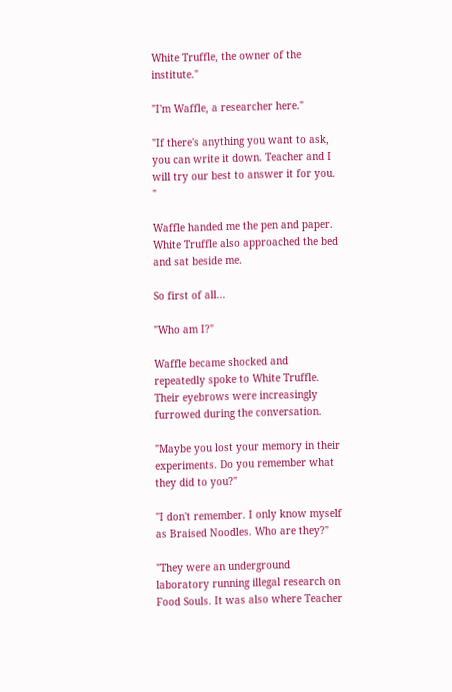White Truffle, the owner of the institute."

"I'm Waffle, a researcher here."

"If there's anything you want to ask, you can write it down. Teacher and I will try our best to answer it for you. "

Waffle handed me the pen and paper. White Truffle also approached the bed and sat beside me.

So first of all...

"Who am I?"

Waffle became shocked and repeatedly spoke to White Truffle. Their eyebrows were increasingly furrowed during the conversation.

"Maybe you lost your memory in their experiments. Do you remember what they did to you?"

''I don't remember. I only know myself as Braised Noodles. Who are they?"

"They were an underground laboratory running illegal research on Food Souls. It was also where Teacher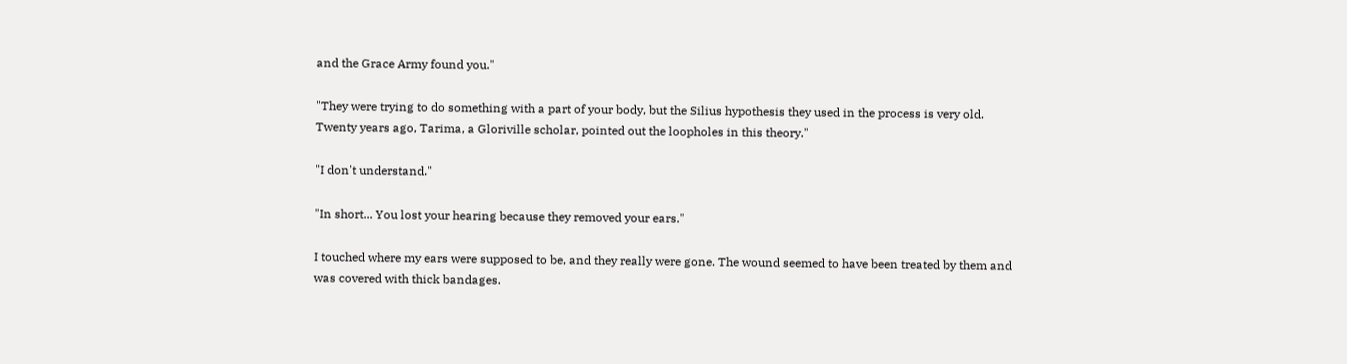and the Grace Army found you."

"They were trying to do something with a part of your body, but the Silius hypothesis they used in the process is very old. Twenty years ago, Tarima, a Gloriville scholar, pointed out the loopholes in this theory."

"I don't understand."

"In short... You lost your hearing because they removed your ears."

I touched where my ears were supposed to be, and they really were gone. The wound seemed to have been treated by them and was covered with thick bandages.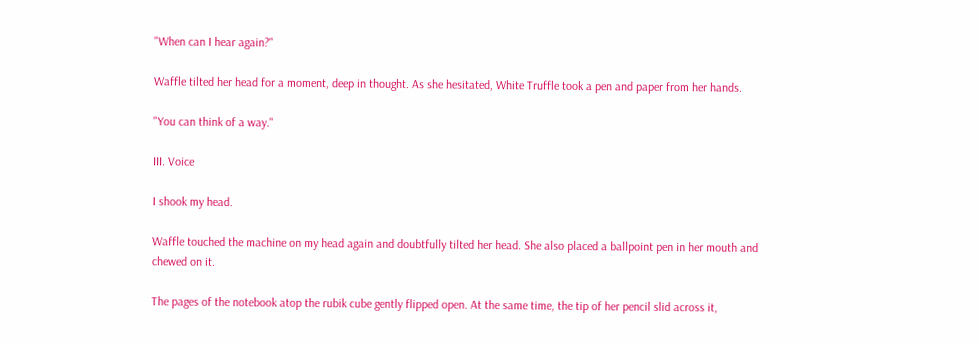"When can I hear again?"

Waffle tilted her head for a moment, deep in thought. As she hesitated, White Truffle took a pen and paper from her hands.

"You can think of a way."

III. Voice

I shook my head.

Waffle touched the machine on my head again and doubtfully tilted her head. She also placed a ballpoint pen in her mouth and chewed on it.

The pages of the notebook atop the rubik cube gently flipped open. At the same time, the tip of her pencil slid across it,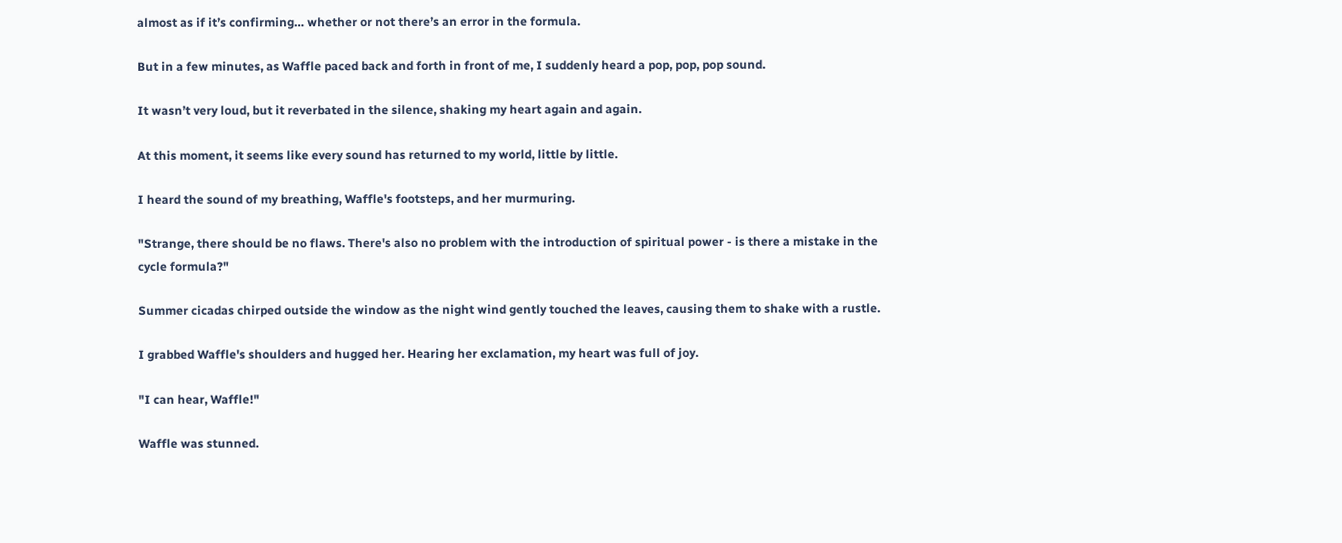almost as if it’s confirming… whether or not there’s an error in the formula.

But in a few minutes, as Waffle paced back and forth in front of me, I suddenly heard a pop, pop, pop sound.

It wasn’t very loud, but it reverbated in the silence, shaking my heart again and again.

At this moment, it seems like every sound has returned to my world, little by little.

I heard the sound of my breathing, Waffle's footsteps, and her murmuring.

"Strange, there should be no flaws. There's also no problem with the introduction of spiritual power - is there a mistake in the cycle formula?"

Summer cicadas chirped outside the window as the night wind gently touched the leaves, causing them to shake with a rustle.

I grabbed Waffle's shoulders and hugged her. Hearing her exclamation, my heart was full of joy.

"I can hear, Waffle!"

Waffle was stunned.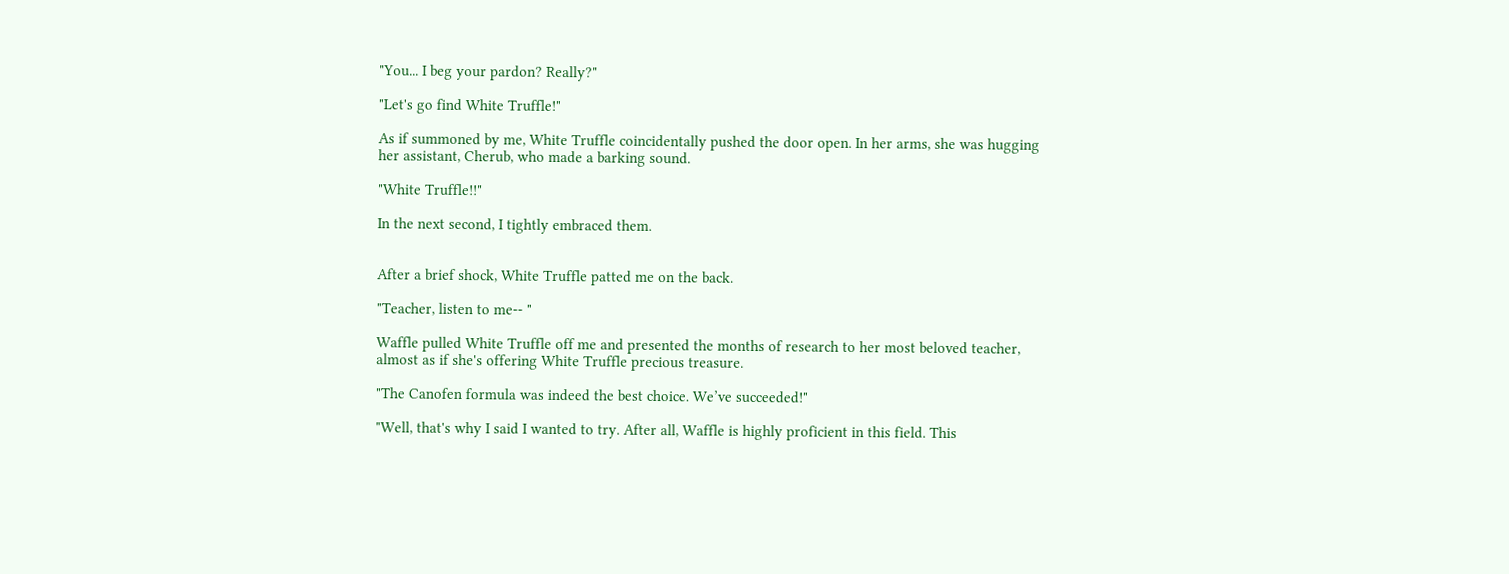"You... I beg your pardon? Really?"

"Let's go find White Truffle!"

As if summoned by me, White Truffle coincidentally pushed the door open. In her arms, she was hugging her assistant, Cherub, who made a barking sound.

"White Truffle!!"

In the next second, I tightly embraced them.


After a brief shock, White Truffle patted me on the back.

"Teacher, listen to me-- "

Waffle pulled White Truffle off me and presented the months of research to her most beloved teacher, almost as if she's offering White Truffle precious treasure.

"The Canofen formula was indeed the best choice. We’ve succeeded!"

"Well, that's why I said I wanted to try. After all, Waffle is highly proficient in this field. This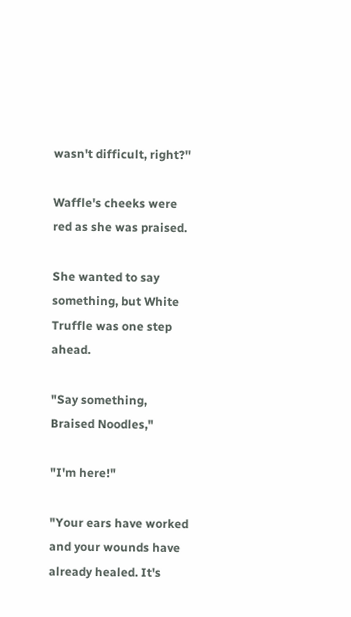wasn't difficult, right?''

Waffle's cheeks were red as she was praised.

She wanted to say something, but White Truffle was one step ahead.

"Say something, Braised Noodles,"

"I'm here!"

"Your ears have worked and your wounds have already healed. It's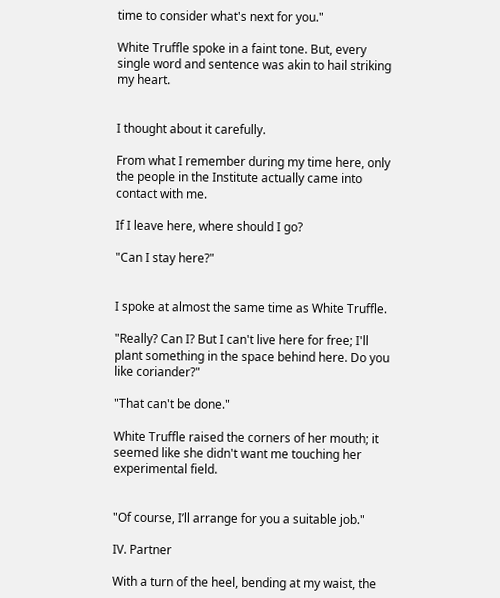time to consider what's next for you."

White Truffle spoke in a faint tone. But, every single word and sentence was akin to hail striking my heart.


I thought about it carefully.

From what I remember during my time here, only the people in the Institute actually came into contact with me.

If I leave here, where should I go?

"Can I stay here?"


I spoke at almost the same time as White Truffle.

"Really? Can I? But I can't live here for free; I'll plant something in the space behind here. Do you like coriander?"

"That can't be done."

White Truffle raised the corners of her mouth; it seemed like she didn't want me touching her experimental field.


"Of course, I’ll arrange for you a suitable job."

IV. Partner

With a turn of the heel, bending at my waist, the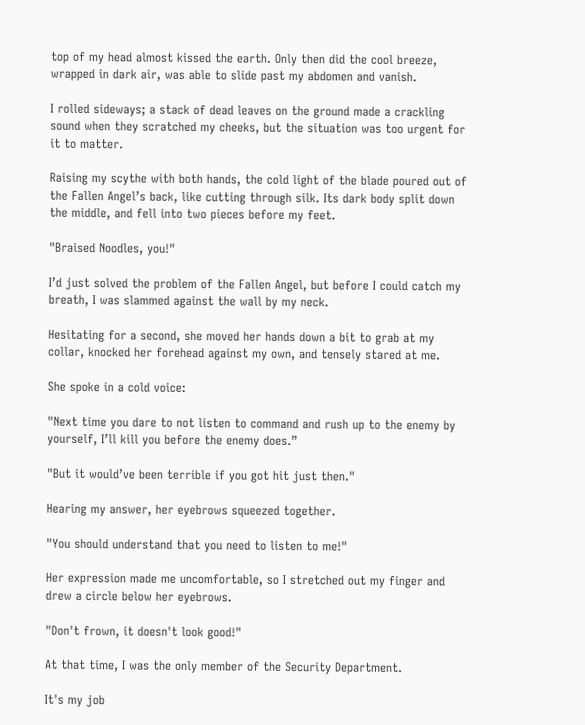top of my head almost kissed the earth. Only then did the cool breeze, wrapped in dark air, was able to slide past my abdomen and vanish.

I rolled sideways; a stack of dead leaves on the ground made a crackling sound when they scratched my cheeks, but the situation was too urgent for it to matter.

Raising my scythe with both hands, the cold light of the blade poured out of the Fallen Angel’s back, like cutting through silk. Its dark body split down the middle, and fell into two pieces before my feet.

"Braised Noodles, you!"

I’d just solved the problem of the Fallen Angel, but before I could catch my breath, I was slammed against the wall by my neck.

Hesitating for a second, she moved her hands down a bit to grab at my collar, knocked her forehead against my own, and tensely stared at me.

She spoke in a cold voice:

"Next time you dare to not listen to command and rush up to the enemy by yourself, I’ll kill you before the enemy does.”

"But it would’ve been terrible if you got hit just then."

Hearing my answer, her eyebrows squeezed together.

"You should understand that you need to listen to me!"

Her expression made me uncomfortable, so I stretched out my finger and drew a circle below her eyebrows.

"Don't frown, it doesn't look good!"

At that time, I was the only member of the Security Department.

It's my job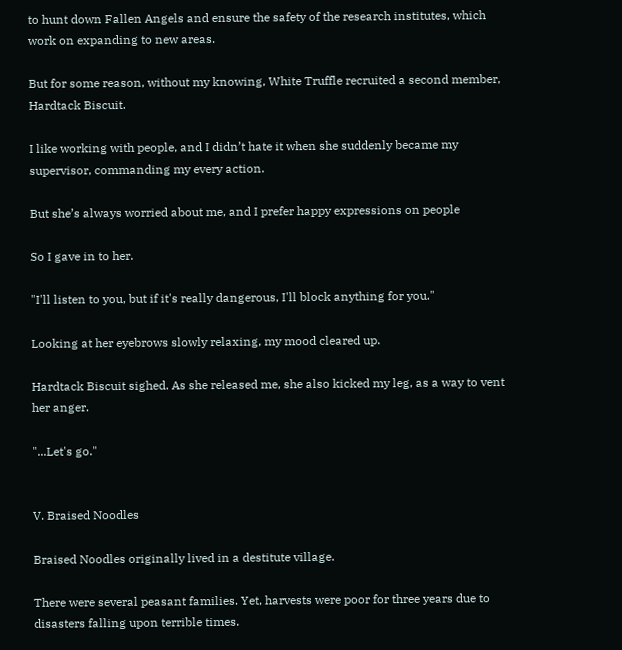to hunt down Fallen Angels and ensure the safety of the research institutes, which work on expanding to new areas.

But for some reason, without my knowing, White Truffle recruited a second member, Hardtack Biscuit.

I like working with people, and I didn’t hate it when she suddenly became my supervisor, commanding my every action.

But she’s always worried about me, and I prefer happy expressions on people

So I gave in to her.

"I'll listen to you, but if it's really dangerous, I'll block anything for you."

Looking at her eyebrows slowly relaxing, my mood cleared up.

Hardtack Biscuit sighed. As she released me, she also kicked my leg, as a way to vent her anger.

"...Let's go."


V. Braised Noodles

Braised Noodles originally lived in a destitute village.

There were several peasant families. Yet, harvests were poor for three years due to disasters falling upon terrible times.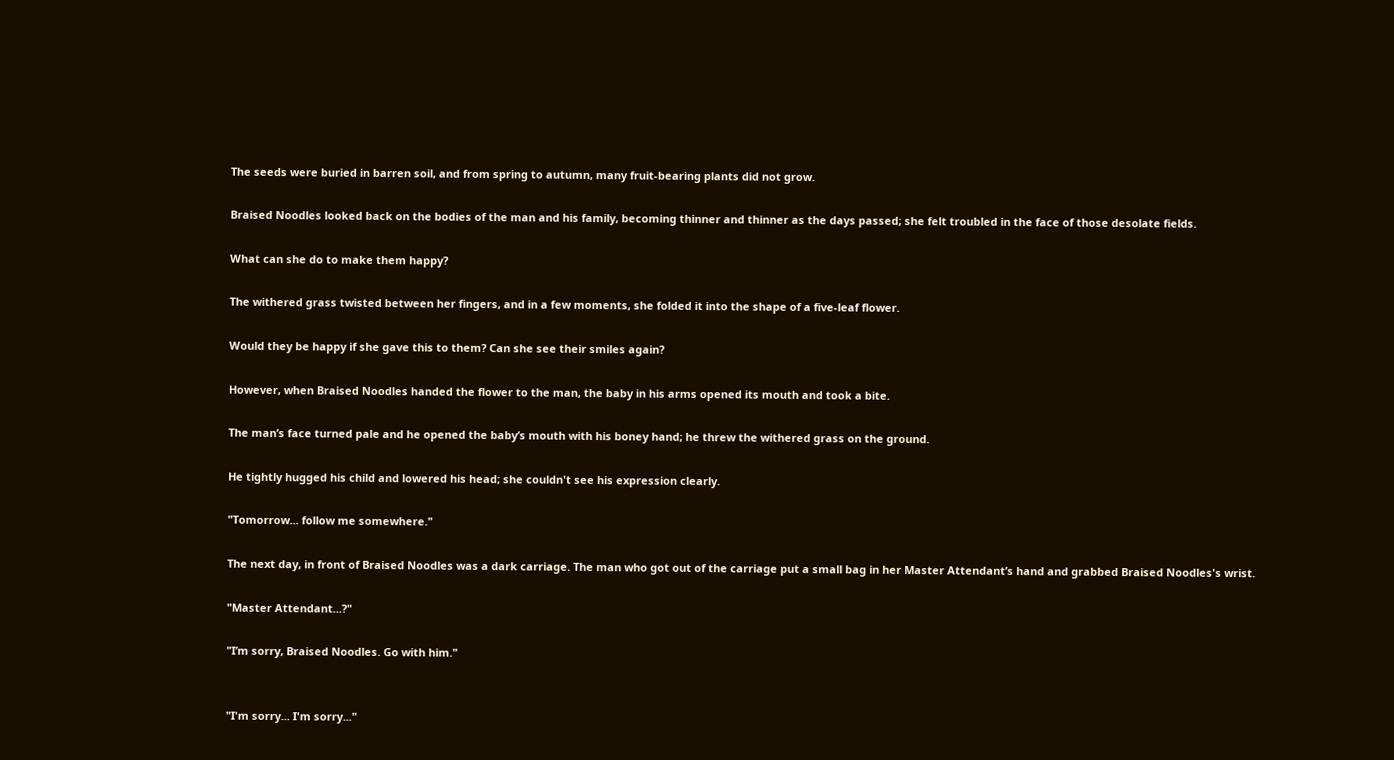The seeds were buried in barren soil, and from spring to autumn, many fruit-bearing plants did not grow.

Braised Noodles looked back on the bodies of the man and his family, becoming thinner and thinner as the days passed; she felt troubled in the face of those desolate fields.

What can she do to make them happy?

The withered grass twisted between her fingers, and in a few moments, she folded it into the shape of a five-leaf flower.

Would they be happy if she gave this to them? Can she see their smiles again?

However, when Braised Noodles handed the flower to the man, the baby in his arms opened its mouth and took a bite.

The man’s face turned pale and he opened the baby’s mouth with his boney hand; he threw the withered grass on the ground.

He tightly hugged his child and lowered his head; she couldn't see his expression clearly.

"Tomorrow... follow me somewhere."

The next day, in front of Braised Noodles was a dark carriage. The man who got out of the carriage put a small bag in her Master Attendant’s hand and grabbed Braised Noodles's wrist.

"Master Attendant...?"

"I’m sorry, Braised Noodles. Go with him."


"I'm sorry... I'm sorry..."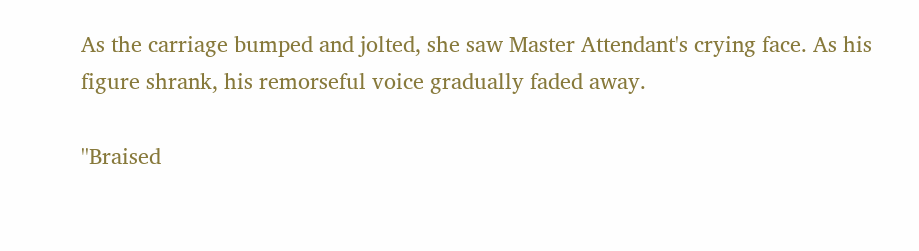As the carriage bumped and jolted, she saw Master Attendant's crying face. As his figure shrank, his remorseful voice gradually faded away.

''Braised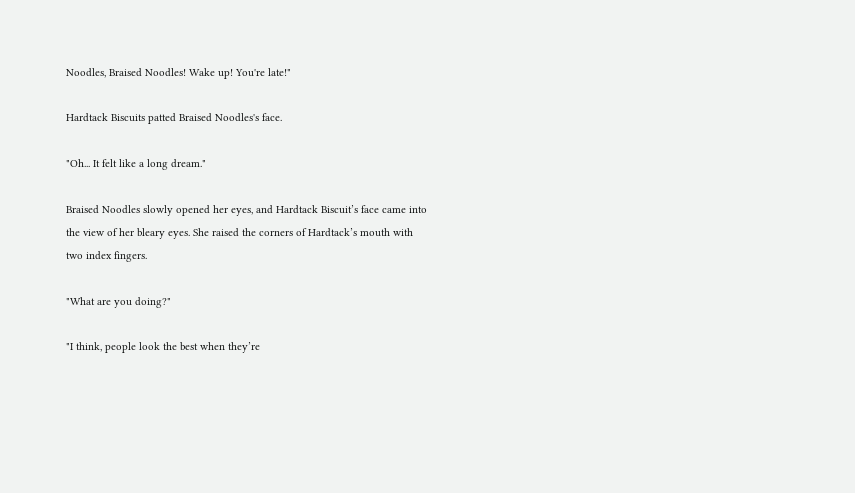Noodles, Braised Noodles! Wake up! You're late!"

Hardtack Biscuits patted Braised Noodles's face.

"Oh... It felt like a long dream."

Braised Noodles slowly opened her eyes, and Hardtack Biscuit’s face came into the view of her bleary eyes. She raised the corners of Hardtack’s mouth with two index fingers.

"What are you doing?"

"I think, people look the best when they’re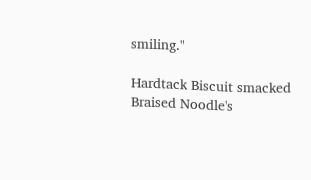smiling."

Hardtack Biscuit smacked Braised Noodle's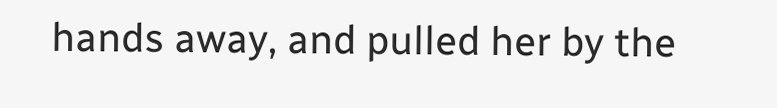hands away, and pulled her by the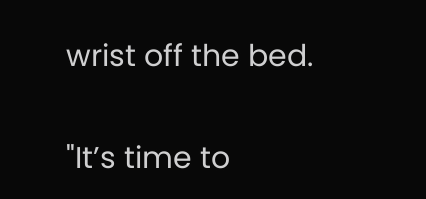wrist off the bed.

"It’s time to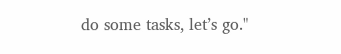do some tasks, let’s go."